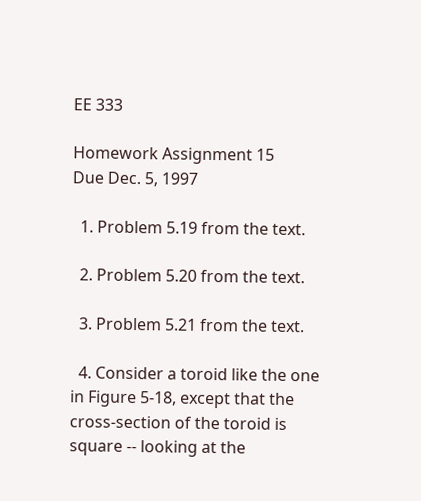EE 333

Homework Assignment 15
Due Dec. 5, 1997

  1. Problem 5.19 from the text.

  2. Problem 5.20 from the text.

  3. Problem 5.21 from the text.

  4. Consider a toroid like the one in Figure 5-18, except that the cross-section of the toroid is square -- looking at the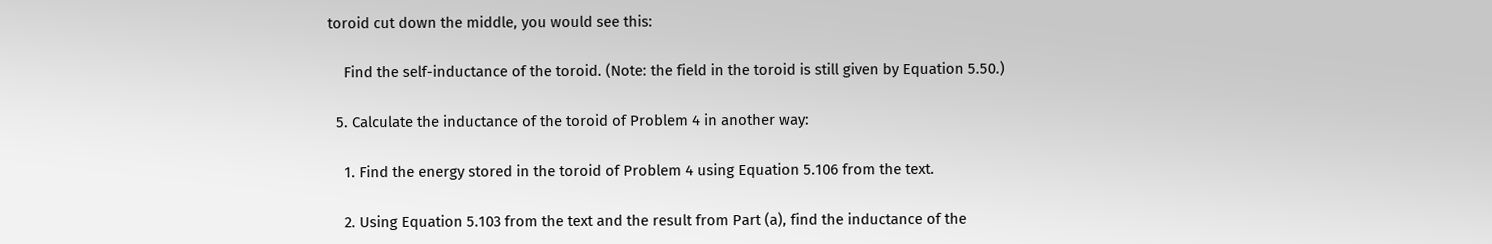toroid cut down the middle, you would see this:

    Find the self-inductance of the toroid. (Note: the field in the toroid is still given by Equation 5.50.)

  5. Calculate the inductance of the toroid of Problem 4 in another way:

    1. Find the energy stored in the toroid of Problem 4 using Equation 5.106 from the text.

    2. Using Equation 5.103 from the text and the result from Part (a), find the inductance of the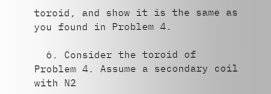toroid, and show it is the same as you found in Problem 4.

  6. Consider the toroid of Problem 4. Assume a secondary coil with N2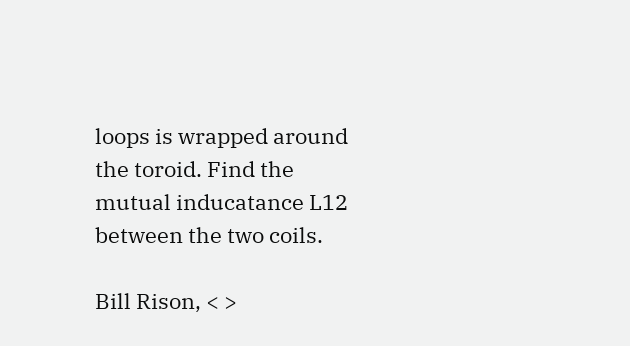loops is wrapped around the toroid. Find the mutual inducatance L12 between the two coils.

Bill Rison, < >